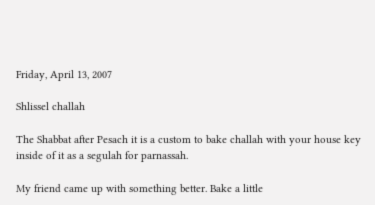Friday, April 13, 2007

Shlissel challah

The Shabbat after Pesach it is a custom to bake challah with your house key inside of it as a segulah for parnassah.

My friend came up with something better. Bake a little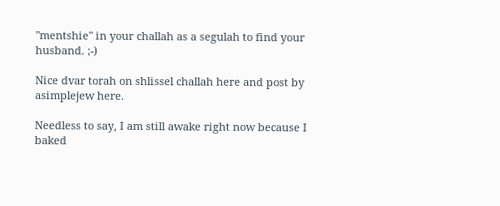"mentshie" in your challah as a segulah to find your husband. ;-)

Nice dvar torah on shlissel challah here and post by asimplejew here.

Needless to say, I am still awake right now because I baked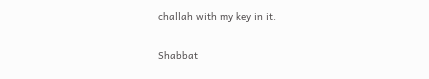challah with my key in it.

Shabbat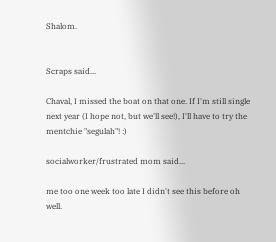Shalom.


Scraps said...

Chaval, I missed the boat on that one. If I'm still single next year (I hope not, but we'll see!), I'll have to try the mentchie "segulah"! :)

socialworker/frustrated mom said...

me too one week too late I didn't see this before oh well.